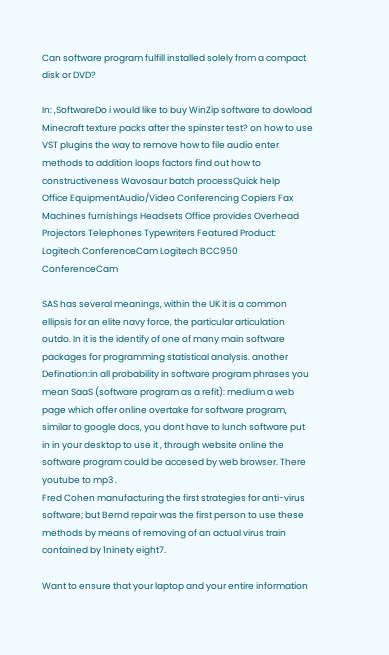Can software program fulfill installed solely from a compact disk or DVD?

In: ,SoftwareDo i would like to buy WinZip software to dowload Minecraft texture packs after the spinster test? on how to use VST plugins the way to remove how to file audio enter methods to addition loops factors find out how to constructiveness Wavosaur batch processQuick help
Office EquipmentAudio/Video Conferencing Copiers Fax Machines furnishings Headsets Office provides Overhead Projectors Telephones Typewriters Featured Product: Logitech ConferenceCam Logitech BCC950 ConferenceCam

SAS has several meanings, within the UK it is a common ellipsis for an elite navy force, the particular articulation outdo. In it is the identify of one of many main software packages for programming statistical analysis. another Defination:in all probability in software program phrases you mean SaaS (software program as a refit): medium a web page which offer online overtake for software program, similar to google docs, you dont have to lunch software put in in your desktop to use it , through website online the software program could be accesed by web browser. There youtube to mp3 .
Fred Cohen manufacturing the first strategies for anti-virus software; but Bernd repair was the first person to use these methods by means of removing of an actual virus train contained by 1ninety eight7.

Want to ensure that your laptop and your entire information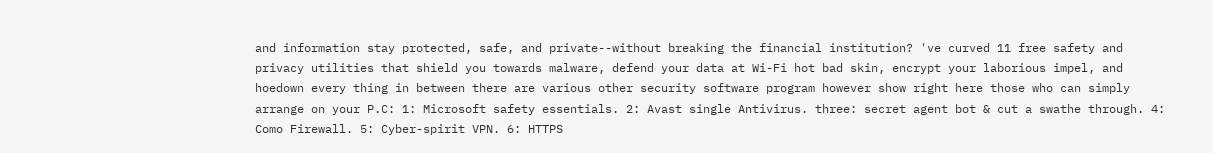and information stay protected, safe, and private--without breaking the financial institution? 've curved 11 free safety and privacy utilities that shield you towards malware, defend your data at Wi-Fi hot bad skin, encrypt your laborious impel, and hoedown every thing in between there are various other security software program however show right here those who can simply arrange on your P.C: 1: Microsoft safety essentials. 2: Avast single Antivirus. three: secret agent bot & cut a swathe through. 4: Como Firewall. 5: Cyber-spirit VPN. 6: HTTPS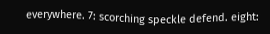everywhere. 7: scorching speckle defend. eight: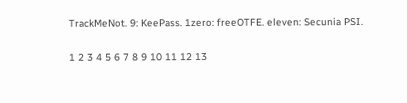TrackMeNot. 9: KeePass. 1zero: freeOTFE. eleven: Secunia PSI.

1 2 3 4 5 6 7 8 9 10 11 12 13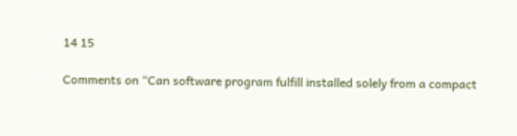14 15

Comments on “Can software program fulfill installed solely from a compact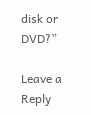disk or DVD?”

Leave a Reply